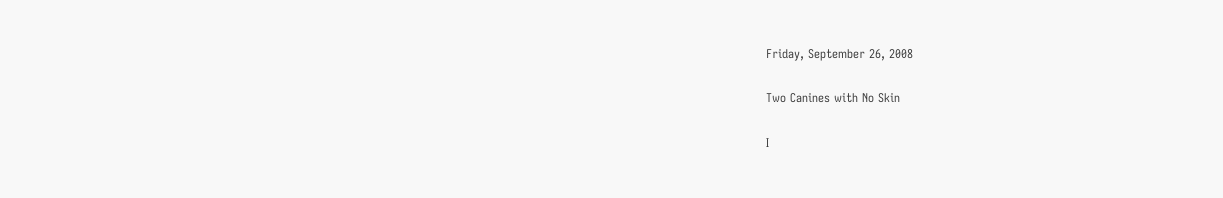Friday, September 26, 2008

Two Canines with No Skin

I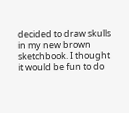decided to draw skulls in my new brown sketchbook. I thought it would be fun to do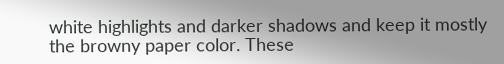white highlights and darker shadows and keep it mostly the browny paper color. These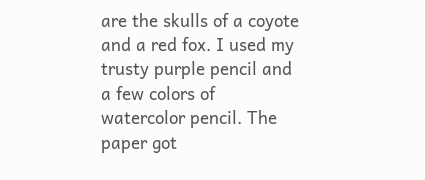are the skulls of a coyote and a red fox. I used my trusty purple pencil and a few colors of watercolor pencil. The paper got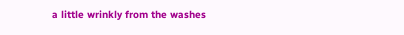a little wrinkly from the washes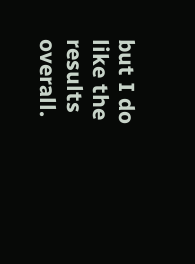but I do like the results overall.